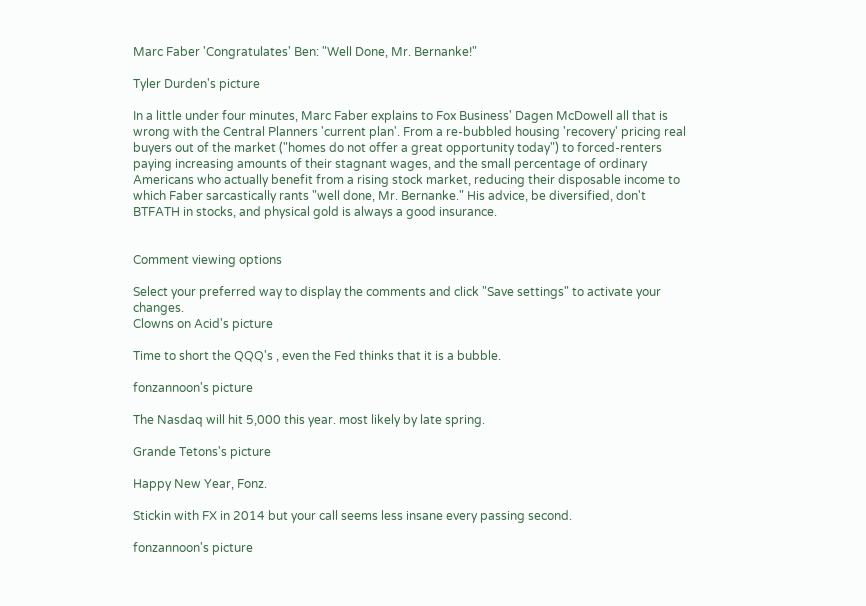Marc Faber 'Congratulates' Ben: "Well Done, Mr. Bernanke!"

Tyler Durden's picture

In a little under four minutes, Marc Faber explains to Fox Business' Dagen McDowell all that is wrong with the Central Planners 'current plan'. From a re-bubbled housing 'recovery' pricing real buyers out of the market ("homes do not offer a great opportunity today") to forced-renters paying increasing amounts of their stagnant wages, and the small percentage of ordinary Americans who actually benefit from a rising stock market, reducing their disposable income to which Faber sarcastically rants "well done, Mr. Bernanke." His advice, be diversified, don't BTFATH in stocks, and physical gold is always a good insurance.


Comment viewing options

Select your preferred way to display the comments and click "Save settings" to activate your changes.
Clowns on Acid's picture

Time to short the QQQ's , even the Fed thinks that it is a bubble.

fonzannoon's picture

The Nasdaq will hit 5,000 this year. most likely by late spring.

Grande Tetons's picture

Happy New Year, Fonz.

Stickin with FX in 2014 but your call seems less insane every passing second.

fonzannoon's picture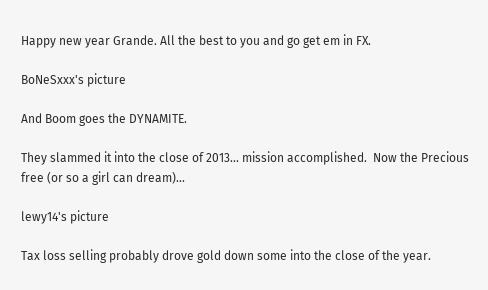Happy new year Grande. All the best to you and go get em in FX.

BoNeSxxx's picture

And Boom goes the DYNAMITE.

They slammed it into the close of 2013... mission accomplished.  Now the Precious free (or so a girl can dream)...

lewy14's picture

Tax loss selling probably drove gold down some into the close of the year.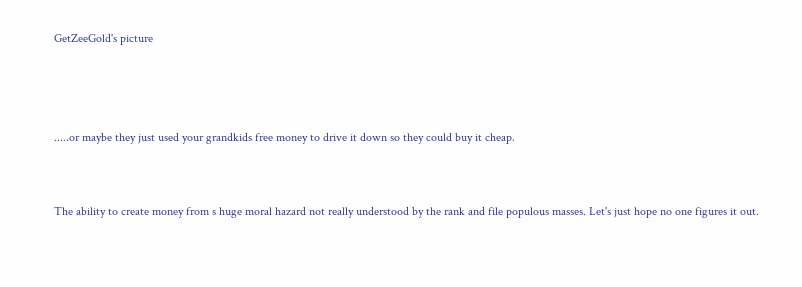GetZeeGold's picture



.....or maybe they just used your grandkids free money to drive it down so they could buy it cheap.


The ability to create money from s huge moral hazard not really understood by the rank and file populous masses. Let's just hope no one figures it out.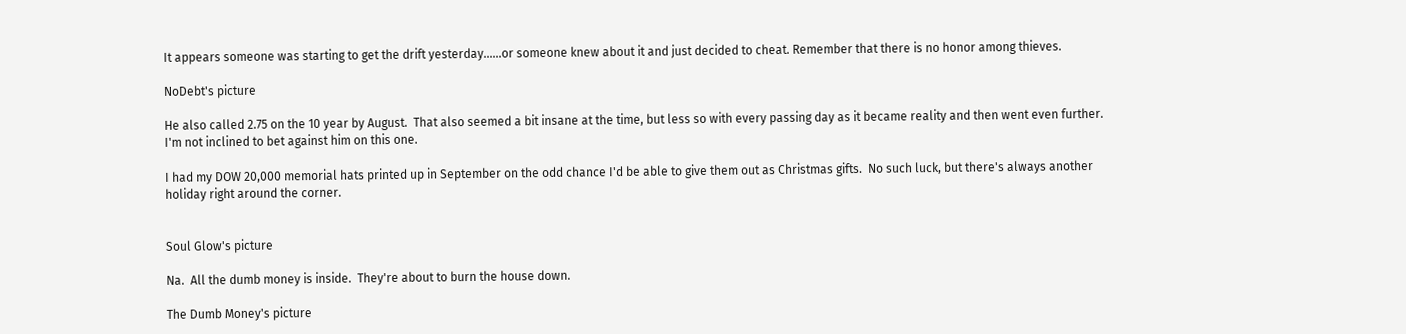It appears someone was starting to get the drift yesterday......or someone knew about it and just decided to cheat. Remember that there is no honor among thieves.

NoDebt's picture

He also called 2.75 on the 10 year by August.  That also seemed a bit insane at the time, but less so with every passing day as it became reality and then went even further.  I'm not inclined to bet against him on this one.

I had my DOW 20,000 memorial hats printed up in September on the odd chance I'd be able to give them out as Christmas gifts.  No such luck, but there's always another holiday right around the corner.


Soul Glow's picture

Na.  All the dumb money is inside.  They're about to burn the house down.

The Dumb Money's picture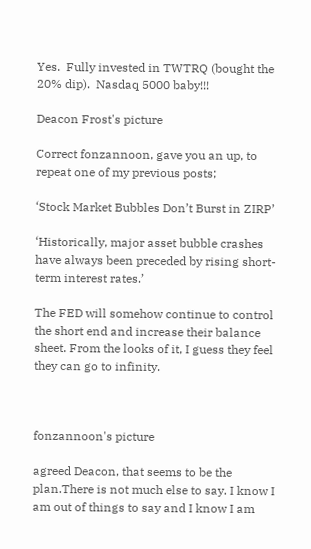Yes.  Fully invested in TWTRQ (bought the 20% dip).  Nasdaq 5000 baby!!!

Deacon Frost's picture

Correct fonzannoon, gave you an up, to repeat one of my previous posts;

‘Stock Market Bubbles Don’t Burst in ZIRP’

‘Historically, major asset bubble crashes have always been preceded by rising short-term interest rates.’

The FED will somehow continue to control the short end and increase their balance sheet. From the looks of it, I guess they feel they can go to infinity.



fonzannoon's picture

agreed Deacon, that seems to be the plan.There is not much else to say. I know I am out of things to say and I know I am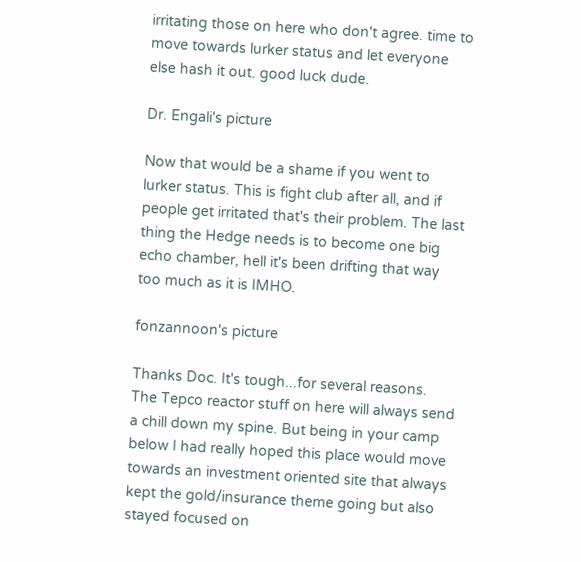irritating those on here who don't agree. time to move towards lurker status and let everyone else hash it out. good luck dude.

Dr. Engali's picture

Now that would be a shame if you went to lurker status. This is fight club after all, and if people get irritated that's their problem. The last thing the Hedge needs is to become one big echo chamber, hell it's been drifting that way too much as it is IMHO.

fonzannoon's picture

Thanks Doc. It's tough...for several reasons. The Tepco reactor stuff on here will always send a chill down my spine. But being in your camp below I had really hoped this place would move towards an investment oriented site that always kept the gold/insurance theme going but also stayed focused on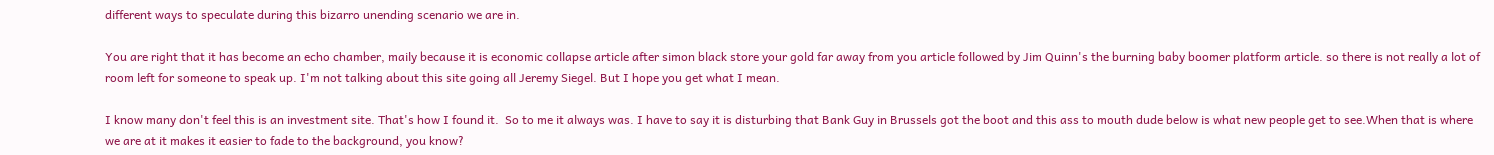different ways to speculate during this bizarro unending scenario we are in.

You are right that it has become an echo chamber, maily because it is economic collapse article after simon black store your gold far away from you article followed by Jim Quinn's the burning baby boomer platform article. so there is not really a lot of room left for someone to speak up. I'm not talking about this site going all Jeremy Siegel. But I hope you get what I mean.

I know many don't feel this is an investment site. That's how I found it.  So to me it always was. I have to say it is disturbing that Bank Guy in Brussels got the boot and this ass to mouth dude below is what new people get to see.When that is where we are at it makes it easier to fade to the background, you know?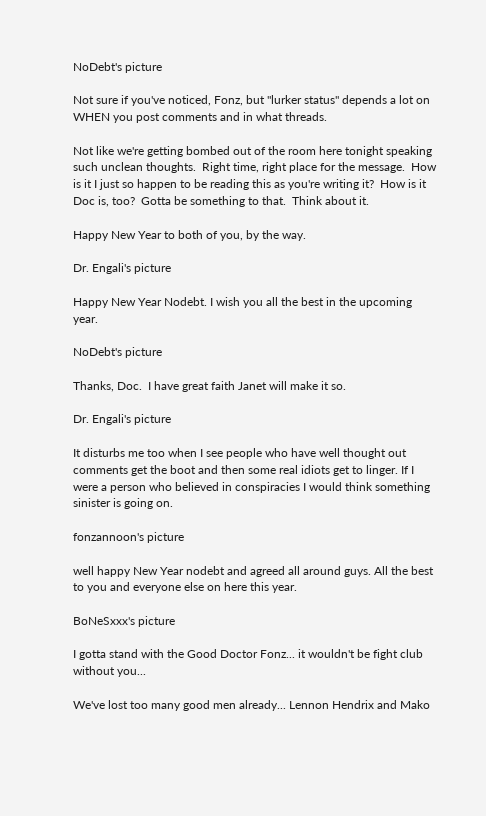NoDebt's picture

Not sure if you've noticed, Fonz, but "lurker status" depends a lot on WHEN you post comments and in what threads.

Not like we're getting bombed out of the room here tonight speaking such unclean thoughts.  Right time, right place for the message.  How is it I just so happen to be reading this as you're writing it?  How is it Doc is, too?  Gotta be something to that.  Think about it.

Happy New Year to both of you, by the way.

Dr. Engali's picture

Happy New Year Nodebt. I wish you all the best in the upcoming year.

NoDebt's picture

Thanks, Doc.  I have great faith Janet will make it so.

Dr. Engali's picture

It disturbs me too when I see people who have well thought out comments get the boot and then some real idiots get to linger. If I were a person who believed in conspiracies I would think something sinister is going on.

fonzannoon's picture

well happy New Year nodebt and agreed all around guys. All the best to you and everyone else on here this year.

BoNeSxxx's picture

I gotta stand with the Good Doctor Fonz... it wouldn't be fight club without you...

We've lost too many good men already... Lennon Hendrix and Mako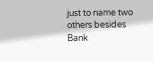just to name two others besides Bank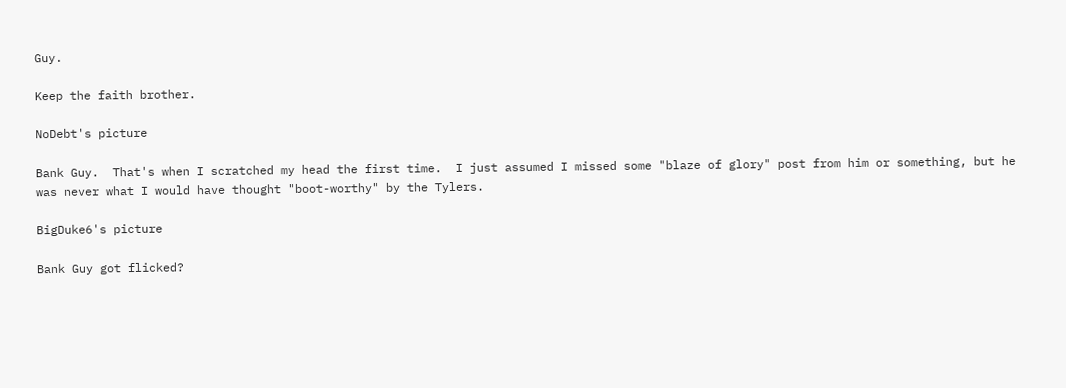Guy.

Keep the faith brother.

NoDebt's picture

Bank Guy.  That's when I scratched my head the first time.  I just assumed I missed some "blaze of glory" post from him or something, but he was never what I would have thought "boot-worthy" by the Tylers.

BigDuke6's picture

Bank Guy got flicked?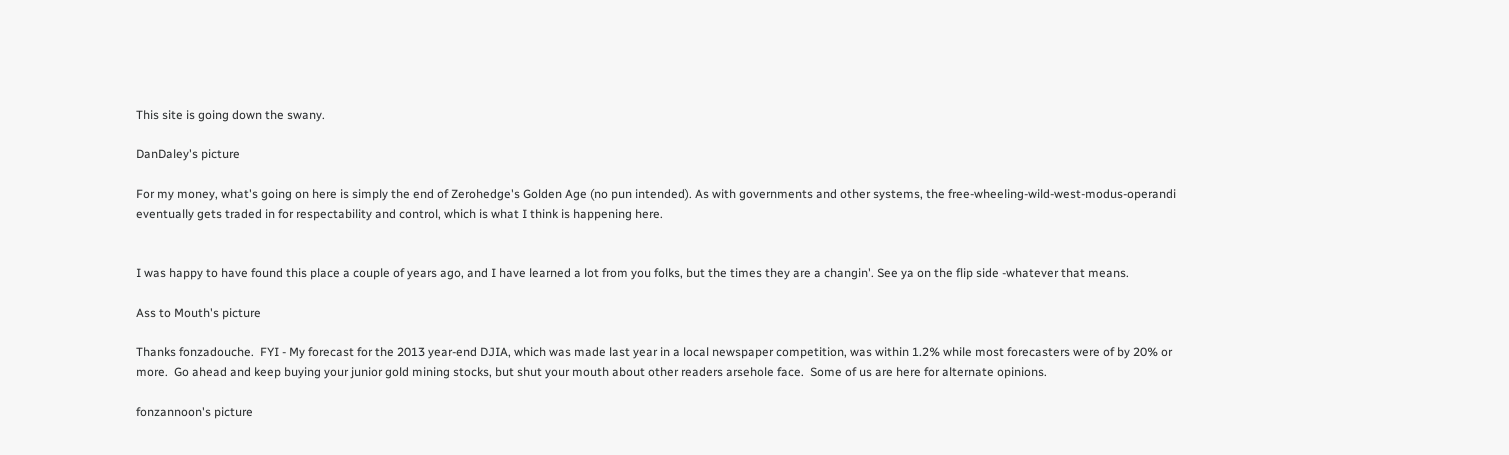This site is going down the swany.

DanDaley's picture

For my money, what's going on here is simply the end of Zerohedge's Golden Age (no pun intended). As with governments and other systems, the free-wheeling-wild-west-modus-operandi eventually gets traded in for respectability and control, which is what I think is happening here.


I was happy to have found this place a couple of years ago, and I have learned a lot from you folks, but the times they are a changin'. See ya on the flip side -whatever that means.

Ass to Mouth's picture

Thanks fonzadouche.  FYI - My forecast for the 2013 year-end DJIA, which was made last year in a local newspaper competition, was within 1.2% while most forecasters were of by 20% or more.  Go ahead and keep buying your junior gold mining stocks, but shut your mouth about other readers arsehole face.  Some of us are here for alternate opinions.

fonzannoon's picture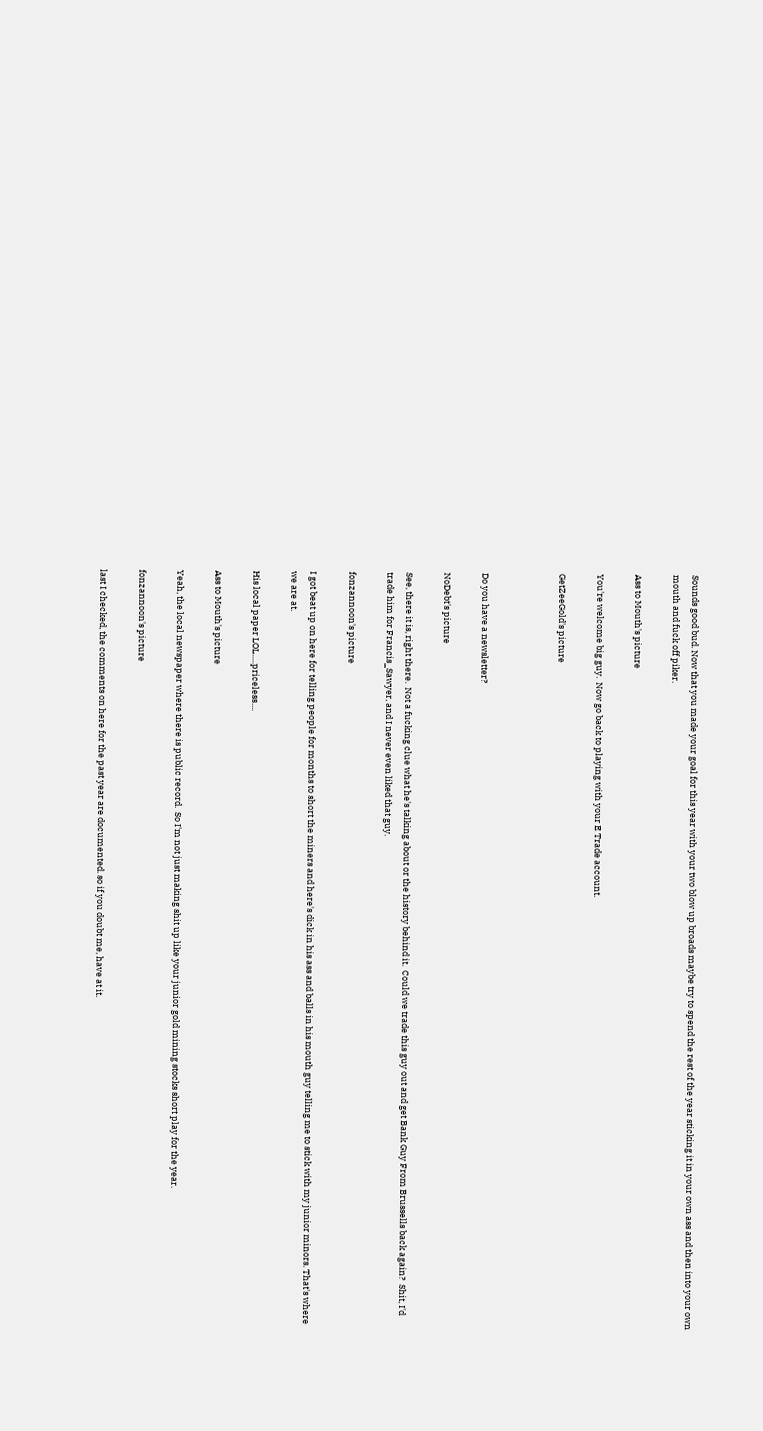Sounds good bud. Now that you made your goal for this year with your two blow up broads maybe try to spend the rest of the year sticking it in your own ass and then into your own mouth and fuck off piker.

Ass to Mouth's picture

You're welcome big guy.  Now go back to playing with your E Trade account.

GetZeeGold's picture



Do you have a newsletter?

NoDebt's picture

See, there it is, right there.  Not a fucking clue what he's talking about or the history behind it.  Could we trade this guy out and get Bank Guy From Brussells back again?  Shit, I'd trade him for Francis_Sawyer, and I never even liked that guy.

fonzannoon's picture

I got beat up on here for telling people for months to short the miners and here's dick in his ass and balls in his mouth guy telling me to stick with my junior minors. That's where we are at.

His local paper LOL.....priceless....

Ass to Mouth's picture

Yeah, the local newspaper where there is public record.  So I'm not just making shit up like your junior gold mining stocks short play for the year.

fonzannoon's picture

last I checked, the comments on here for the past year are documented. so if you doubt me, have at it.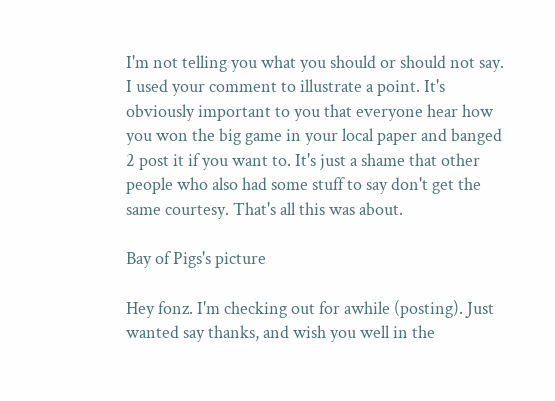I'm not telling you what you should or should not say. I used your comment to illustrate a point. It's obviously important to you that everyone hear how you won the big game in your local paper and banged 2 post it if you want to. It's just a shame that other people who also had some stuff to say don't get the same courtesy. That's all this was about.

Bay of Pigs's picture

Hey fonz. I'm checking out for awhile (posting). Just wanted say thanks, and wish you well in the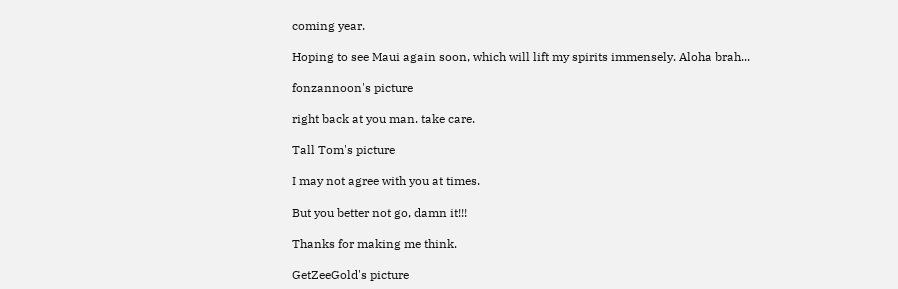coming year.

Hoping to see Maui again soon, which will lift my spirits immensely. Aloha brah...

fonzannoon's picture

right back at you man. take care.

Tall Tom's picture

I may not agree with you at times.

But you better not go, damn it!!!

Thanks for making me think.

GetZeeGold's picture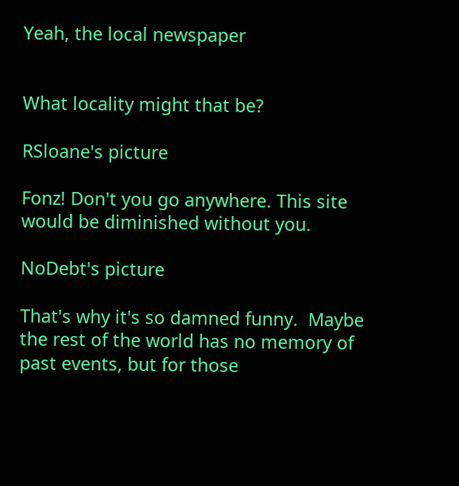Yeah, the local newspaper


What locality might that be?

RSloane's picture

Fonz! Don't you go anywhere. This site would be diminished without you.

NoDebt's picture

That's why it's so damned funny.  Maybe the rest of the world has no memory of past events, but for those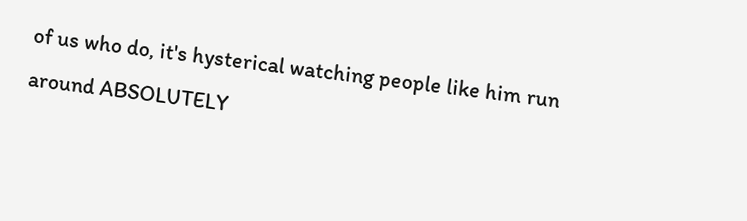of us who do, it's hysterical watching people like him run around ABSOLUTELY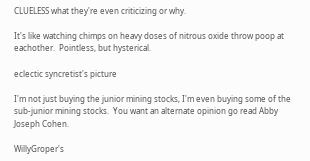CLUELESS what they're even criticizing or why.

It's like watching chimps on heavy doses of nitrous oxide throw poop at eachother.  Pointless, but hysterical.

eclectic syncretist's picture

I'm not just buying the junior mining stocks, I'm even buying some of the sub-junior mining stocks.  You want an alternate opinion go read Abby Joseph Cohen.

WillyGroper's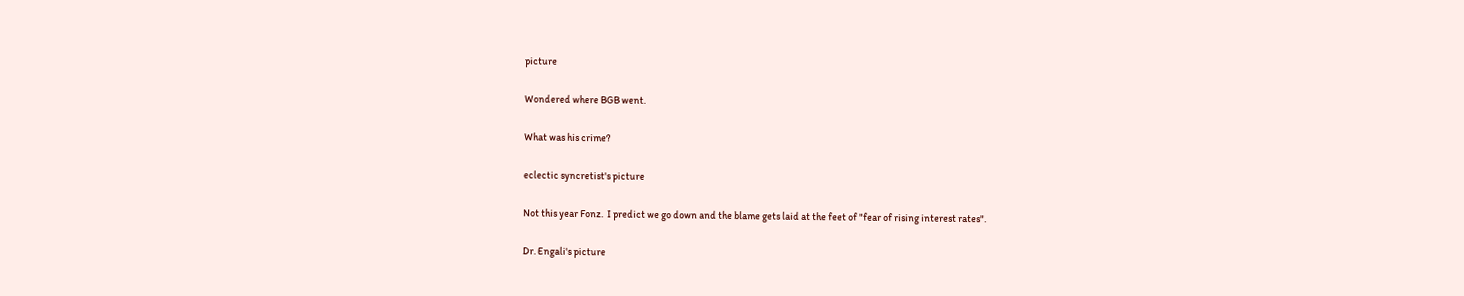picture

Wondered where BGB went.

What was his crime?

eclectic syncretist's picture

Not this year Fonz.  I predict we go down and the blame gets laid at the feet of "fear of rising interest rates".

Dr. Engali's picture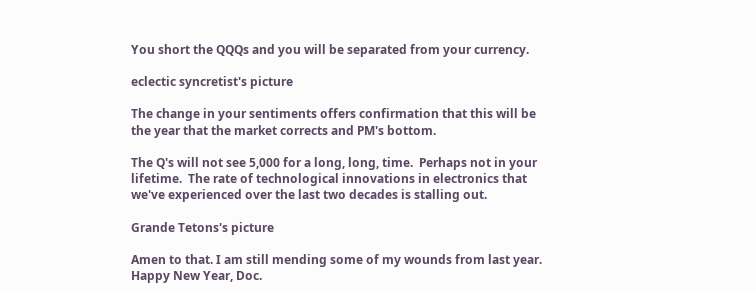You short the QQQs and you will be separated from your currency.

eclectic syncretist's picture

The change in your sentiments offers confirmation that this will be the year that the market corrects and PM's bottom.

The Q's will not see 5,000 for a long, long, time.  Perhaps not in your lifetime.  The rate of technological innovations in electronics that we've experienced over the last two decades is stalling out.

Grande Tetons's picture

Amen to that. I am still mending some of my wounds from last year. Happy New Year, Doc.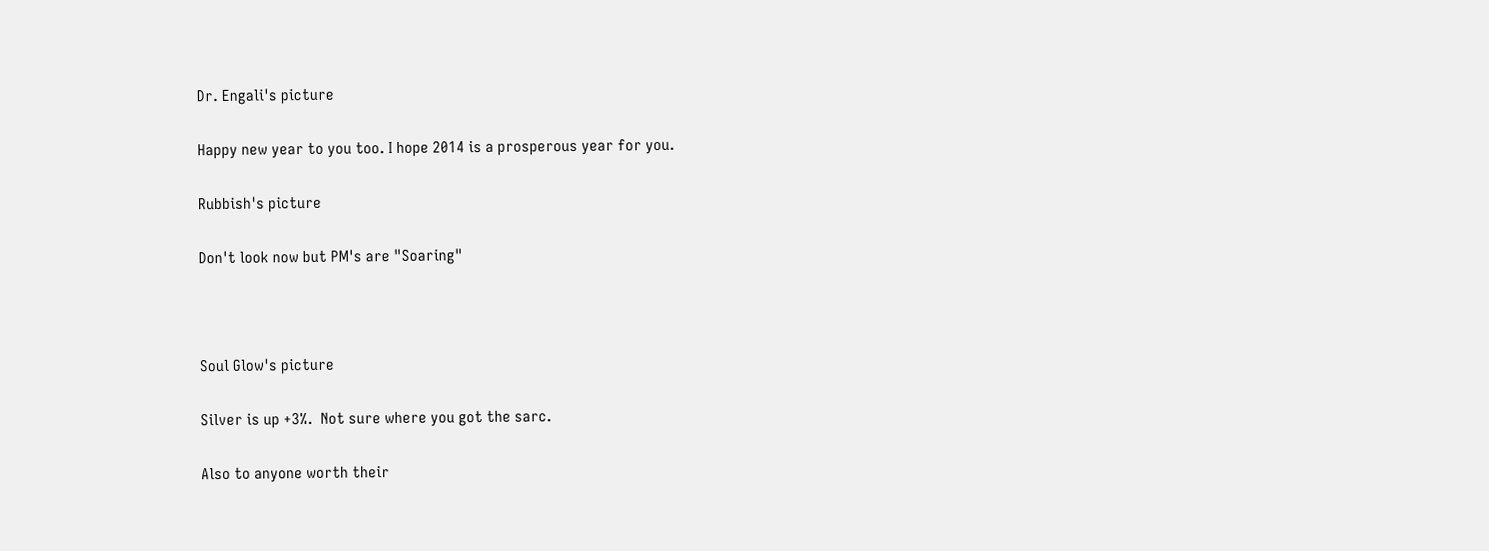Dr. Engali's picture

Happy new year to you too. I hope 2014 is a prosperous year for you.

Rubbish's picture

Don't look now but PM's are "Soaring"



Soul Glow's picture

Silver is up +3%.  Not sure where you got the sarc.

Also to anyone worth their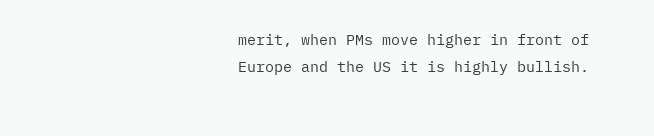merit, when PMs move higher in front of Europe and the US it is highly bullish.